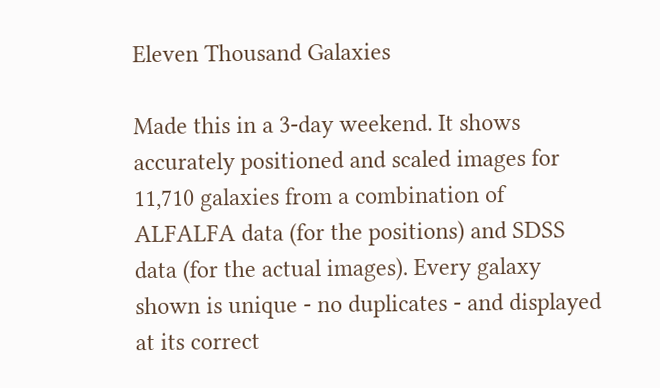Eleven Thousand Galaxies

Made this in a 3-day weekend. It shows accurately positioned and scaled images for 11,710 galaxies from a combination of ALFALFA data (for the positions) and SDSS data (for the actual images). Every galaxy shown is unique - no duplicates - and displayed at its correct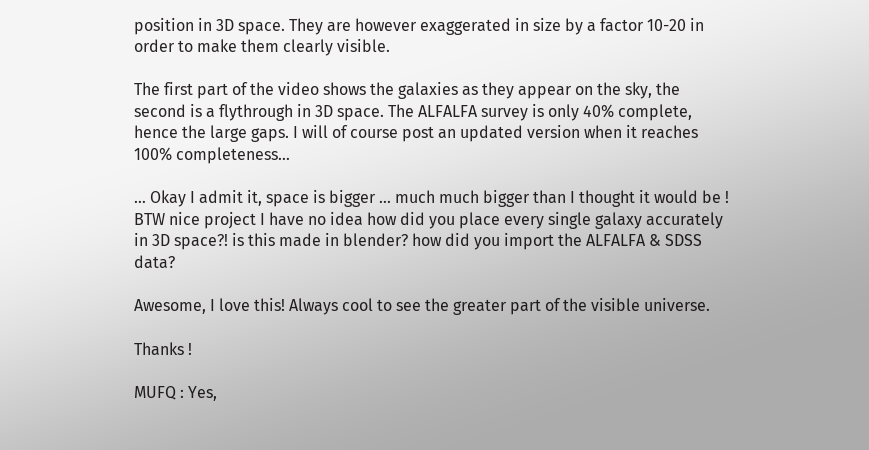position in 3D space. They are however exaggerated in size by a factor 10-20 in order to make them clearly visible.

The first part of the video shows the galaxies as they appear on the sky, the second is a flythrough in 3D space. The ALFALFA survey is only 40% complete, hence the large gaps. I will of course post an updated version when it reaches 100% completeness…

… Okay I admit it, space is bigger … much much bigger than I thought it would be !
BTW nice project I have no idea how did you place every single galaxy accurately in 3D space?! is this made in blender? how did you import the ALFALFA & SDSS data?

Awesome, I love this! Always cool to see the greater part of the visible universe.

Thanks !

MUFQ : Yes,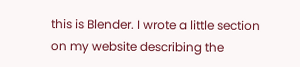this is Blender. I wrote a little section on my website describing the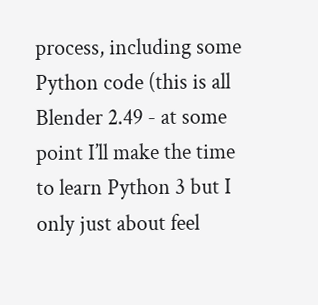process, including some Python code (this is all Blender 2.49 - at some point I’ll make the time to learn Python 3 but I only just about feel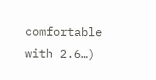comfortable with 2.6…)